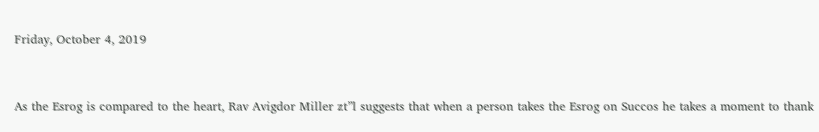Friday, October 4, 2019


As the Esrog is compared to the heart, Rav Avigdor Miller zt”l suggests that when a person takes the Esrog on Succos he takes a moment to thank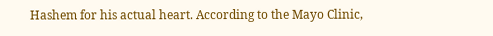Hashem for his actual heart. According to the Mayo Clinic,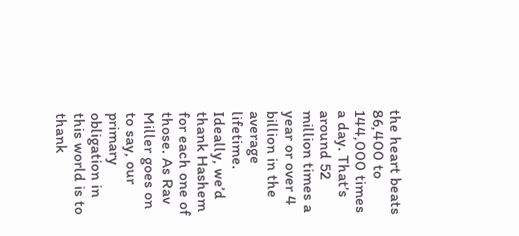the heart beats 86,400 to 144,000 times a day. That’s around 52 million times a year or over 4 billion in the average lifetime. Ideally, we’d thank Hashem for each one of those. As Rav Miller goes on to say, our primary obligation in this world is to thank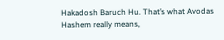Hakadosh Baruch Hu. That’s what Avodas Hashem really means,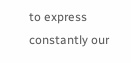to express constantly our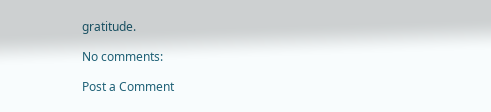gratitude.

No comments:

Post a Comment